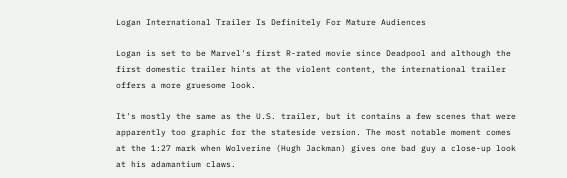Logan International Trailer Is Definitely For Mature Audiences

Logan is set to be Marvel's first R-rated movie since Deadpool and although the first domestic trailer hints at the violent content, the international trailer offers a more gruesome look.

It's mostly the same as the U.S. trailer, but it contains a few scenes that were apparently too graphic for the stateside version. The most notable moment comes at the 1:27 mark when Wolverine (Hugh Jackman) gives one bad guy a close-up look at his adamantium claws.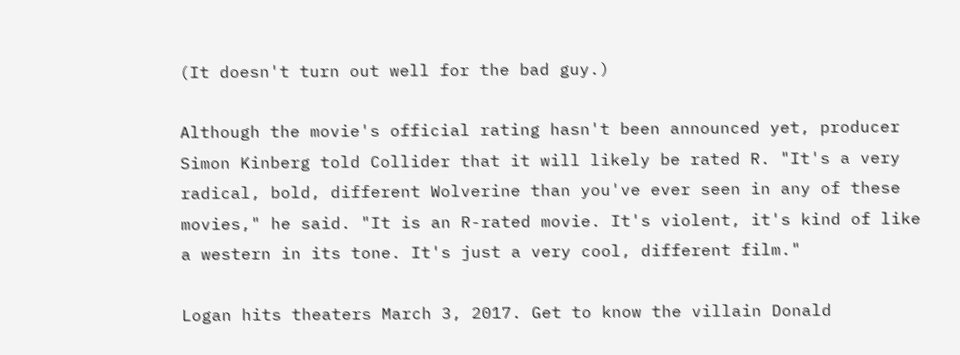(It doesn't turn out well for the bad guy.)

Although the movie's official rating hasn't been announced yet, producer Simon Kinberg told Collider that it will likely be rated R. "It's a very radical, bold, different Wolverine than you've ever seen in any of these movies," he said. "It is an R-rated movie. It's violent, it's kind of like a western in its tone. It's just a very cool, different film."

Logan hits theaters March 3, 2017. Get to know the villain Donald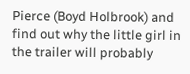Pierce (Boyd Holbrook) and find out why the little girl in the trailer will probably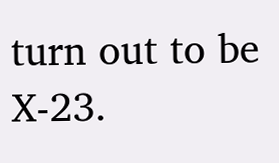turn out to be X-23.